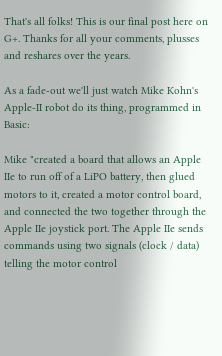That's all folks! This is our final post here on G+. Thanks for all your comments, plusses and reshares over the years.

As a fade-out we'll just watch Mike Kohn's Apple-II robot do its thing, programmed in Basic:

Mike "created a board that allows an Apple IIe to run off of a LiPO battery, then glued motors to it, created a motor control board, and connected the two together through the Apple IIe joystick port. The Apple IIe sends commands using two signals (clock / data) telling the motor control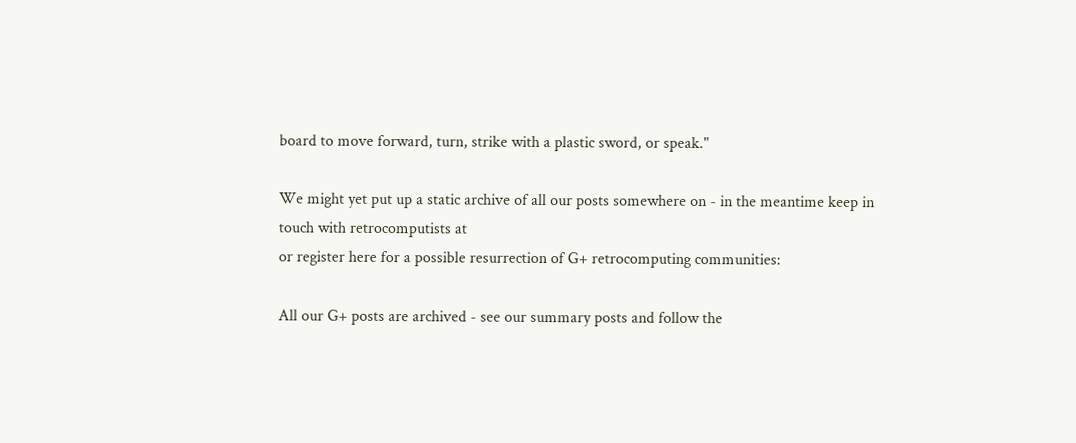board to move forward, turn, strike with a plastic sword, or speak."

We might yet put up a static archive of all our posts somewhere on - in the meantime keep in touch with retrocomputists at
or register here for a possible resurrection of G+ retrocomputing communities:

All our G+ posts are archived - see our summary posts and follow the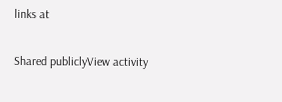links at

Shared publiclyView activity